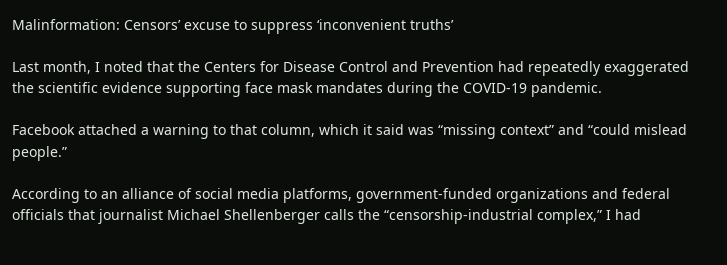Malinformation: Censors’ excuse to suppress ‘inconvenient truths’

Last month, I noted that the Centers for Disease Control and Prevention had repeatedly exaggerated the scientific evidence supporting face mask mandates during the COVID-19 pandemic.

Facebook attached a warning to that column, which it said was “missing context” and “could mislead people.”

According to an alliance of social media platforms, government-funded organizations and federal officials that journalist Michael Shellenberger calls the “censorship-industrial complex,” I had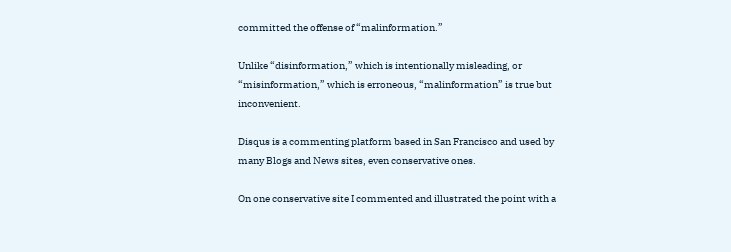committed the offense of “malinformation.”

Unlike “disinformation,” which is intentionally misleading, or “misinformation,” which is erroneous, “malinformation” is true but inconvenient.

Disqus is a commenting platform based in San Francisco and used by many Blogs and News sites, even conservative ones.

On one conservative site I commented and illustrated the point with a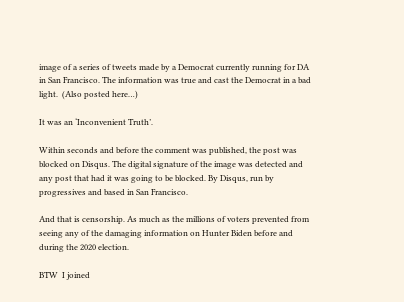image of a series of tweets made by a Democrat currently running for DA in San Francisco. The information was true and cast the Democrat in a bad light.  (Also posted here…)

It was an ‘Inconvenient Truth’.

Within seconds and before the comment was published, the post was blocked on Disqus. The digital signature of the image was detected and any post that had it was going to be blocked. By Disqus, run by progressives and based in San Francisco.

And that is censorship. As much as the millions of voters prevented from seeing any of the damaging information on Hunter Biden before and during the 2020 election.

BTW  I joined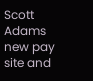Scott Adams new pay site and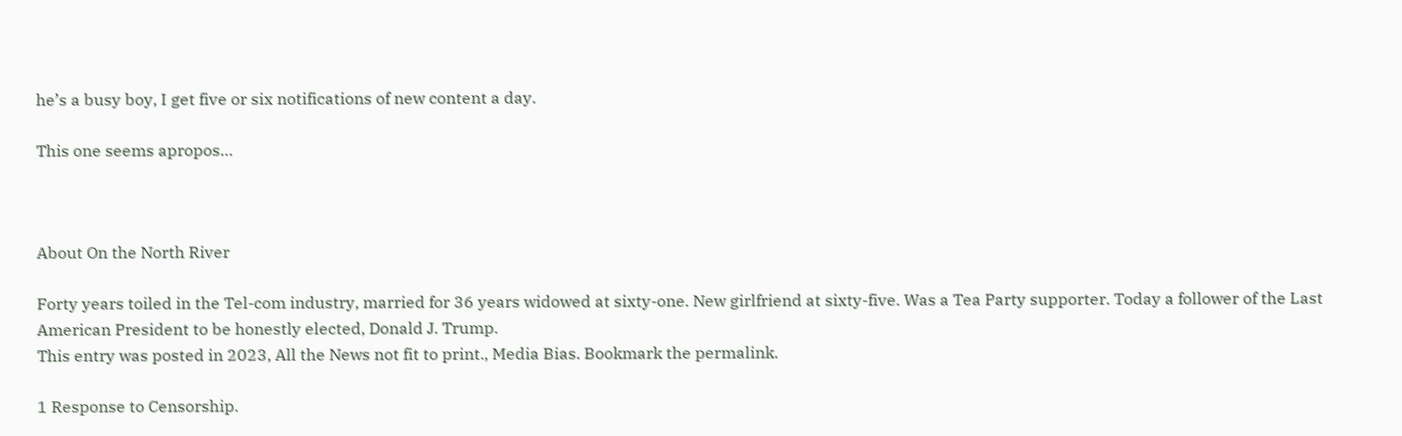he’s a busy boy, I get five or six notifications of new content a day.

This one seems apropos…



About On the North River

Forty years toiled in the Tel-com industry, married for 36 years widowed at sixty-one. New girlfriend at sixty-five. Was a Tea Party supporter. Today a follower of the Last American President to be honestly elected, Donald J. Trump.
This entry was posted in 2023, All the News not fit to print., Media Bias. Bookmark the permalink.

1 Response to Censorship.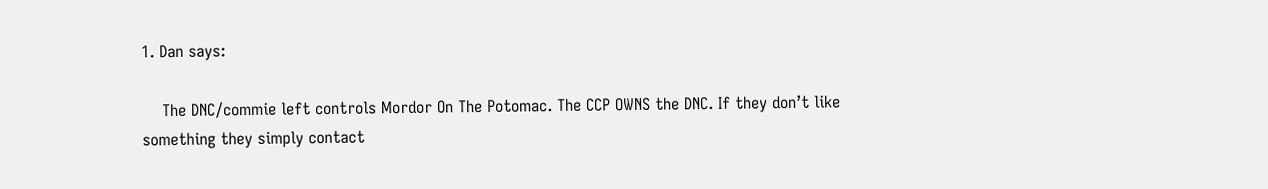1. Dan says:

    The DNC/commie left controls Mordor On The Potomac. The CCP OWNS the DNC. If they don’t like something they simply contact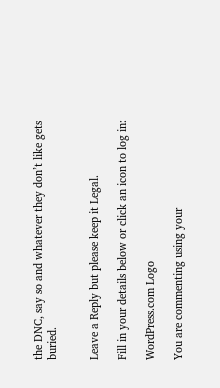the DNC, say so and whatever they don’t like gets buried.


Leave a Reply but please keep it Legal.

Fill in your details below or click an icon to log in:

WordPress.com Logo

You are commenting using your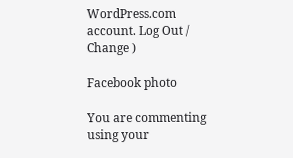WordPress.com account. Log Out /  Change )

Facebook photo

You are commenting using your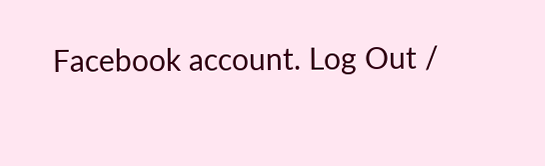Facebook account. Log Out /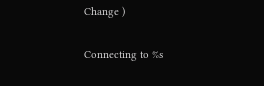Change )

Connecting to %s